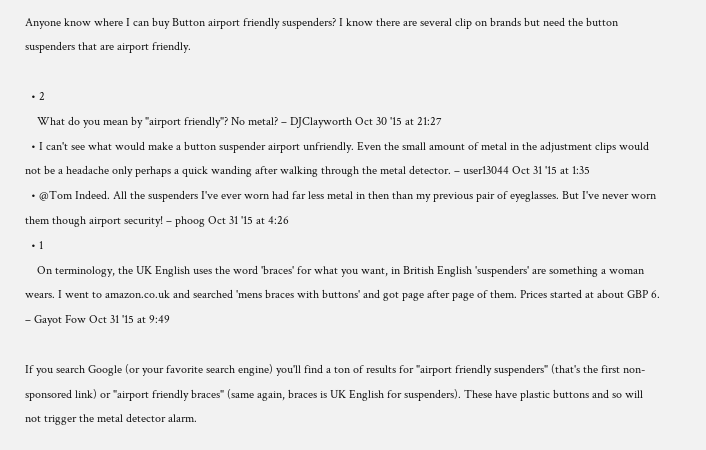Anyone know where I can buy Button airport friendly suspenders? I know there are several clip on brands but need the button suspenders that are airport friendly.

  • 2
    What do you mean by "airport friendly"? No metal? – DJClayworth Oct 30 '15 at 21:27
  • I can't see what would make a button suspender airport unfriendly. Even the small amount of metal in the adjustment clips would not be a headache only perhaps a quick wanding after walking through the metal detector. – user13044 Oct 31 '15 at 1:35
  • @Tom Indeed. All the suspenders I've ever worn had far less metal in then than my previous pair of eyeglasses. But I've never worn them though airport security! – phoog Oct 31 '15 at 4:26
  • 1
    On terminology, the UK English uses the word 'braces' for what you want, in British English 'suspenders' are something a woman wears. I went to amazon.co.uk and searched 'mens braces with buttons' and got page after page of them. Prices started at about GBP 6. – Gayot Fow Oct 31 '15 at 9:49

If you search Google (or your favorite search engine) you'll find a ton of results for "airport friendly suspenders" (that's the first non-sponsored link) or "airport friendly braces" (same again, braces is UK English for suspenders). These have plastic buttons and so will not trigger the metal detector alarm.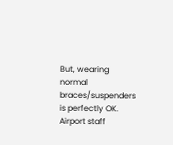But, wearing normal braces/suspenders is perfectly OK. Airport staff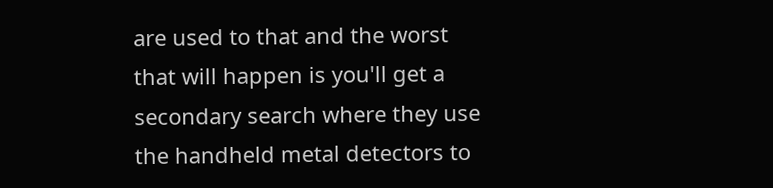are used to that and the worst that will happen is you'll get a secondary search where they use the handheld metal detectors to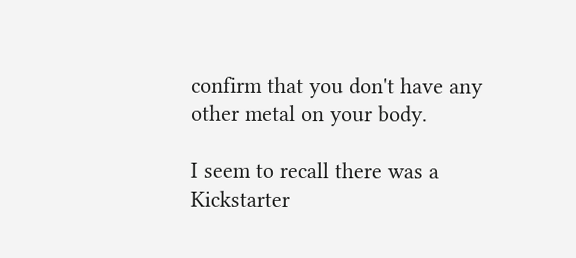confirm that you don't have any other metal on your body.

I seem to recall there was a Kickstarter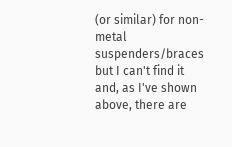(or similar) for non-metal suspenders/braces but I can't find it and, as I've shown above, there are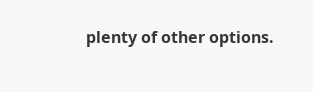plenty of other options.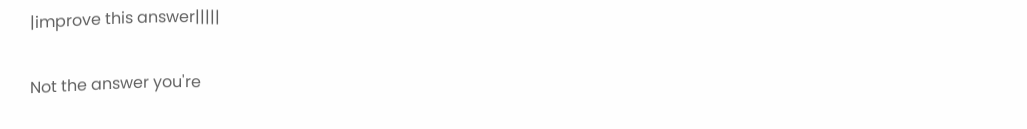|improve this answer|||||

Not the answer you're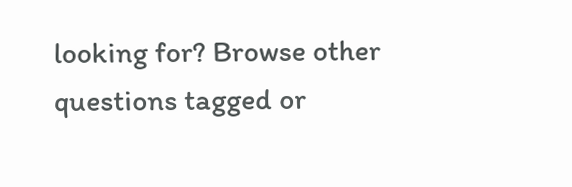looking for? Browse other questions tagged or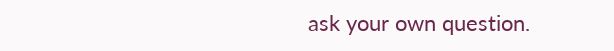ask your own question.